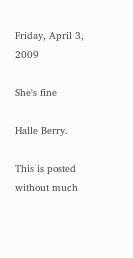Friday, April 3, 2009

She's fine

Halle Berry.

This is posted without much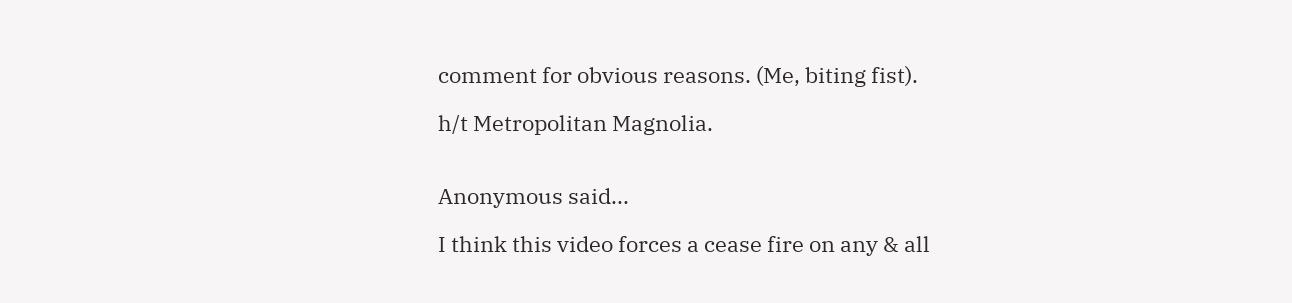comment for obvious reasons. (Me, biting fist).

h/t Metropolitan Magnolia.


Anonymous said...

I think this video forces a cease fire on any & all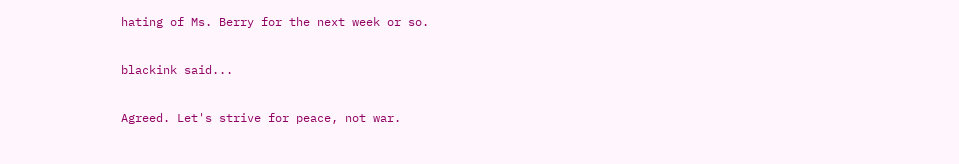hating of Ms. Berry for the next week or so.

blackink said...

Agreed. Let's strive for peace, not war.